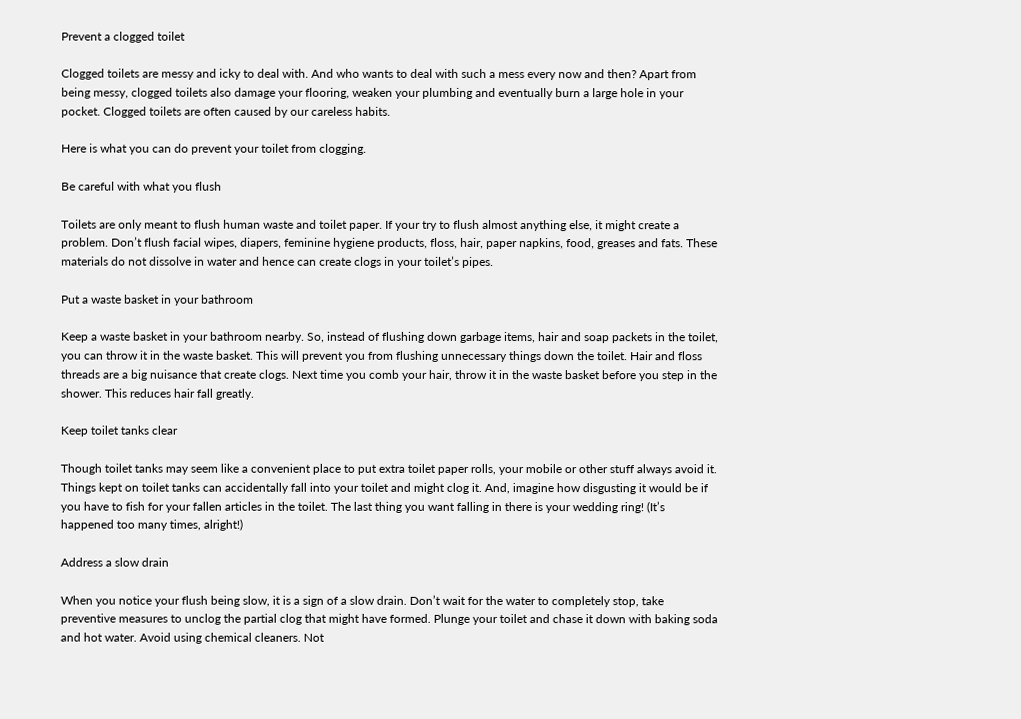Prevent a clogged toilet

Clogged toilets are messy and icky to deal with. And who wants to deal with such a mess every now and then? Apart from being messy, clogged toilets also damage your flooring, weaken your plumbing and eventually burn a large hole in your pocket. Clogged toilets are often caused by our careless habits.

Here is what you can do prevent your toilet from clogging.

Be careful with what you flush

Toilets are only meant to flush human waste and toilet paper. If your try to flush almost anything else, it might create a problem. Don’t flush facial wipes, diapers, feminine hygiene products, floss, hair, paper napkins, food, greases and fats. These materials do not dissolve in water and hence can create clogs in your toilet’s pipes.

Put a waste basket in your bathroom

Keep a waste basket in your bathroom nearby. So, instead of flushing down garbage items, hair and soap packets in the toilet, you can throw it in the waste basket. This will prevent you from flushing unnecessary things down the toilet. Hair and floss threads are a big nuisance that create clogs. Next time you comb your hair, throw it in the waste basket before you step in the shower. This reduces hair fall greatly.

Keep toilet tanks clear

Though toilet tanks may seem like a convenient place to put extra toilet paper rolls, your mobile or other stuff always avoid it. Things kept on toilet tanks can accidentally fall into your toilet and might clog it. And, imagine how disgusting it would be if you have to fish for your fallen articles in the toilet. The last thing you want falling in there is your wedding ring! (It’s happened too many times, alright!)

Address a slow drain

When you notice your flush being slow, it is a sign of a slow drain. Don’t wait for the water to completely stop, take preventive measures to unclog the partial clog that might have formed. Plunge your toilet and chase it down with baking soda and hot water. Avoid using chemical cleaners. Not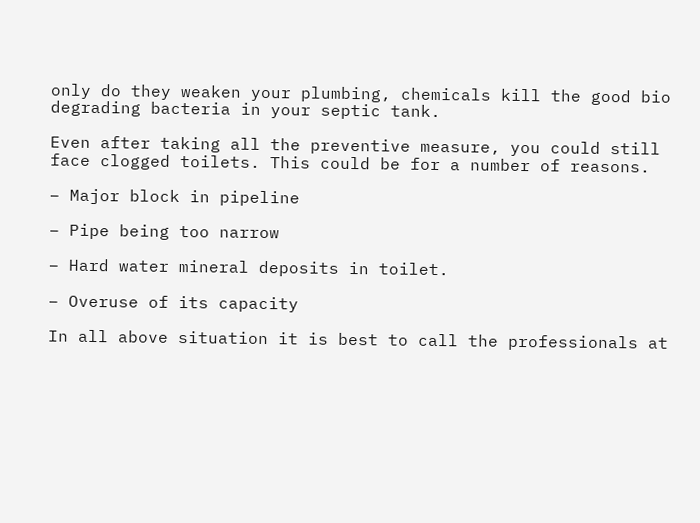only do they weaken your plumbing, chemicals kill the good bio degrading bacteria in your septic tank.

Even after taking all the preventive measure, you could still face clogged toilets. This could be for a number of reasons.

– Major block in pipeline

– Pipe being too narrow

– Hard water mineral deposits in toilet.

– Overuse of its capacity

In all above situation it is best to call the professionals at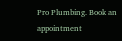Pro Plumbing. Book an appointment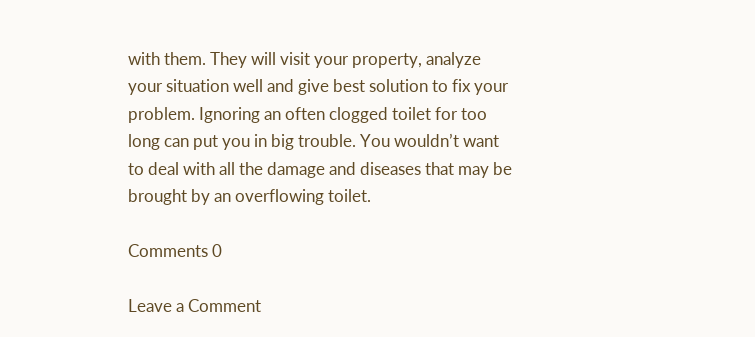with them. They will visit your property, analyze your situation well and give best solution to fix your problem. Ignoring an often clogged toilet for too long can put you in big trouble. You wouldn’t want to deal with all the damage and diseases that may be brought by an overflowing toilet.

Comments 0

Leave a Comment